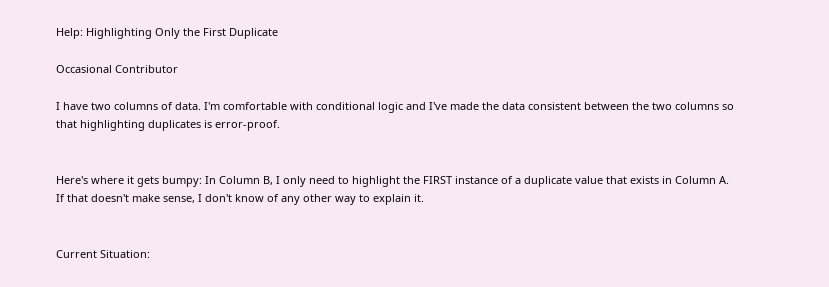Help: Highlighting Only the First Duplicate

Occasional Contributor

I have two columns of data. I'm comfortable with conditional logic and I've made the data consistent between the two columns so that highlighting duplicates is error-proof.


Here's where it gets bumpy: In Column B, I only need to highlight the FIRST instance of a duplicate value that exists in Column A. If that doesn't make sense, I don't know of any other way to explain it.


Current Situation: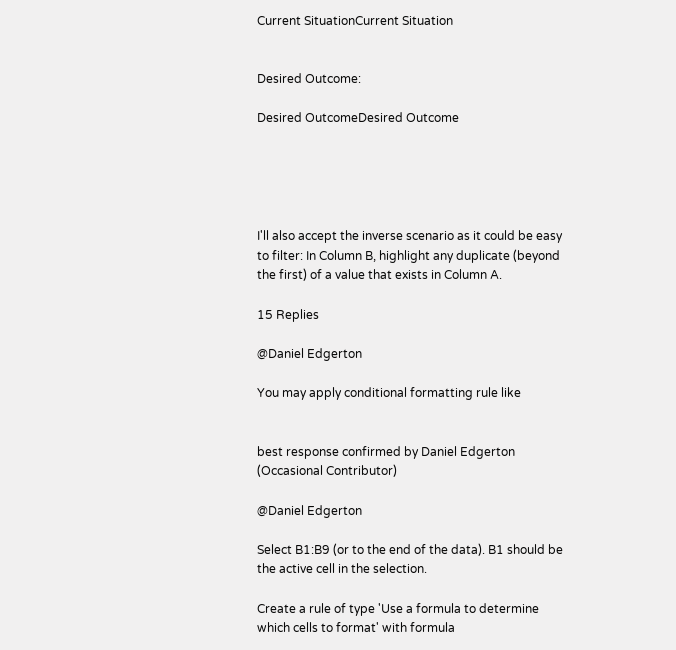Current SituationCurrent Situation


Desired Outcome:

Desired OutcomeDesired Outcome





I'll also accept the inverse scenario as it could be easy to filter: In Column B, highlight any duplicate (beyond the first) of a value that exists in Column A.

15 Replies

@Daniel Edgerton

You may apply conditional formatting rule like


best response confirmed by Daniel Edgerton (Occasional Contributor)

@Daniel Edgerton

Select B1:B9 (or to the end of the data). B1 should be the active cell in the selection.

Create a rule of type 'Use a formula to determine which cells to format' with formula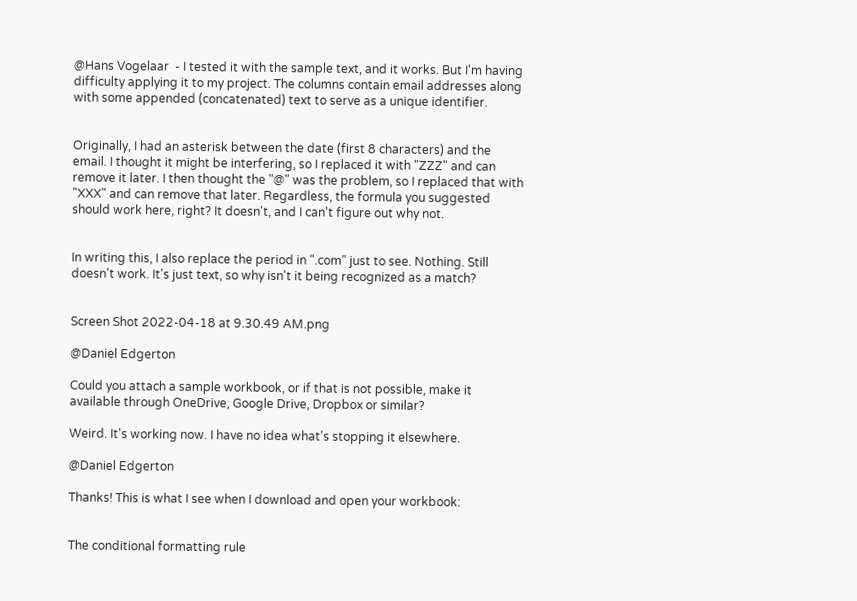@Hans Vogelaar  - I tested it with the sample text, and it works. But I'm having difficulty applying it to my project. The columns contain email addresses along with some appended (concatenated) text to serve as a unique identifier.


Originally, I had an asterisk between the date (first 8 characters) and the email. I thought it might be interfering, so I replaced it with "ZZZ" and can remove it later. I then thought the "@" was the problem, so I replaced that with "XXX" and can remove that later. Regardless, the formula you suggested should work here, right? It doesn't, and I can't figure out why not.


In writing this, I also replace the period in ".com" just to see. Nothing. Still doesn't work. It's just text, so why isn't it being recognized as a match?


Screen Shot 2022-04-18 at 9.30.49 AM.png

@Daniel Edgerton

Could you attach a sample workbook, or if that is not possible, make it available through OneDrive, Google Drive, Dropbox or similar?

Weird. It's working now. I have no idea what's stopping it elsewhere.

@Daniel Edgerton

Thanks! This is what I see when I download and open your workbook:


The conditional formatting rule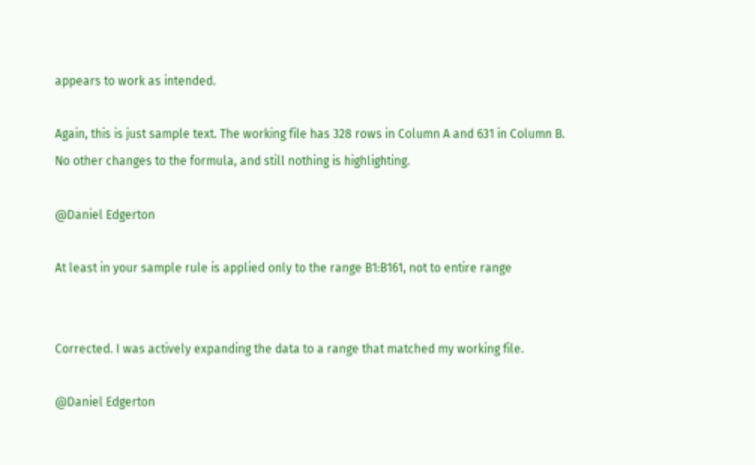appears to work as intended.

Again, this is just sample text. The working file has 328 rows in Column A and 631 in Column B. No other changes to the formula, and still nothing is highlighting.

@Daniel Edgerton

At least in your sample rule is applied only to the range B1:B161, not to entire range


Corrected. I was actively expanding the data to a range that matched my working file.

@Daniel Edgerton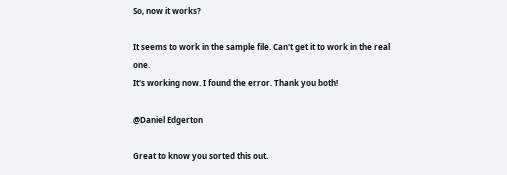So, now it works?

It seems to work in the sample file. Can't get it to work in the real one.
It's working now. I found the error. Thank you both!

@Daniel Edgerton

Great to know you sorted this out.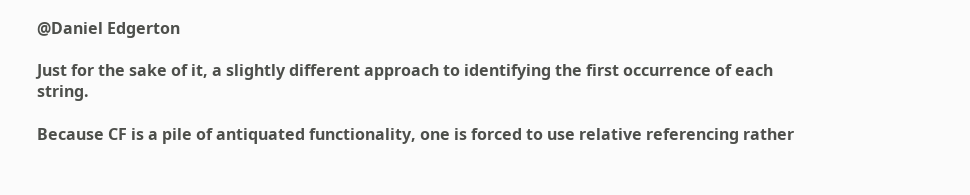@Daniel Edgerton

Just for the sake of it, a slightly different approach to identifying the first occurrence of each string.

Because CF is a pile of antiquated functionality, one is forced to use relative referencing rather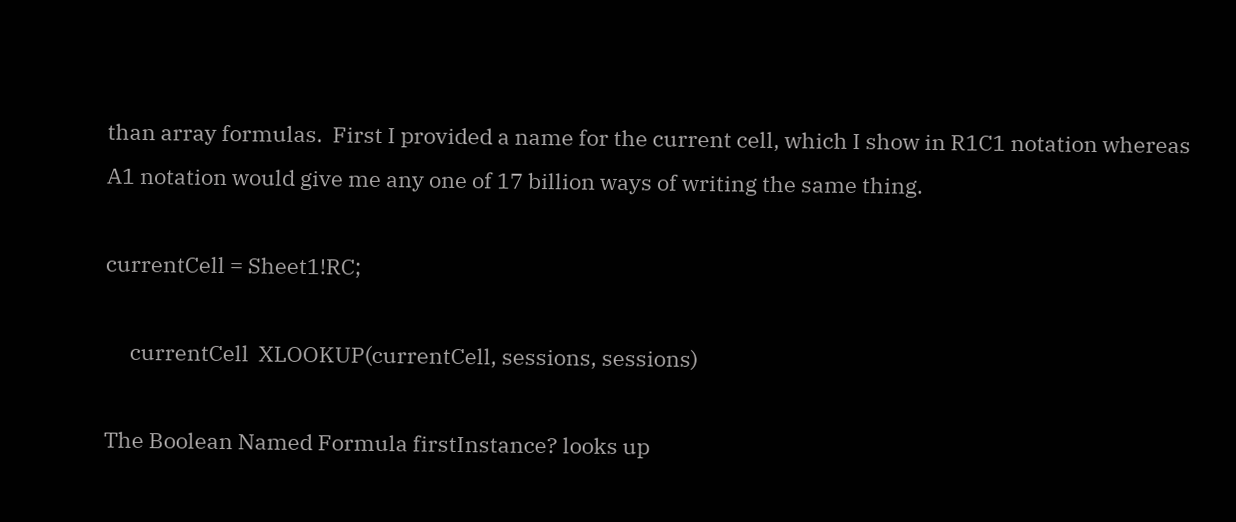than array formulas.  First I provided a name for the current cell, which I show in R1C1 notation whereas A1 notation would give me any one of 17 billion ways of writing the same thing.

currentCell = Sheet1!RC;

     currentCell  XLOOKUP(currentCell, sessions, sessions)

The Boolean Named Formula firstInstance? looks up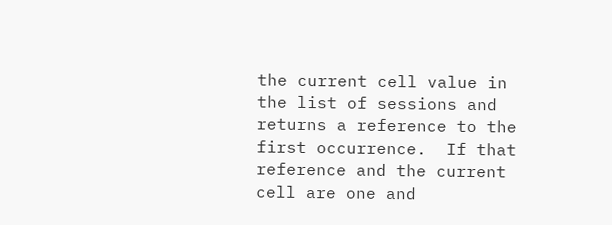the current cell value in the list of sessions and returns a reference to the first occurrence.  If that reference and the current cell are one and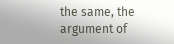the same, the argument of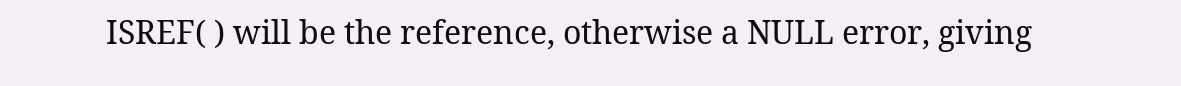ISREF( ) will be the reference, otherwise a NULL error, giving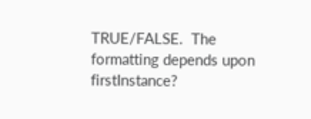TRUE/FALSE.  The formatting depends upon firstInstance?